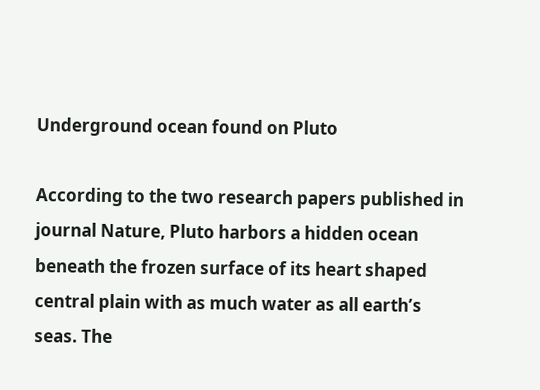Underground ocean found on Pluto

According to the two research papers published in journal Nature, Pluto harbors a hidden ocean beneath the frozen surface of its heart shaped central plain with as much water as all earth’s seas. The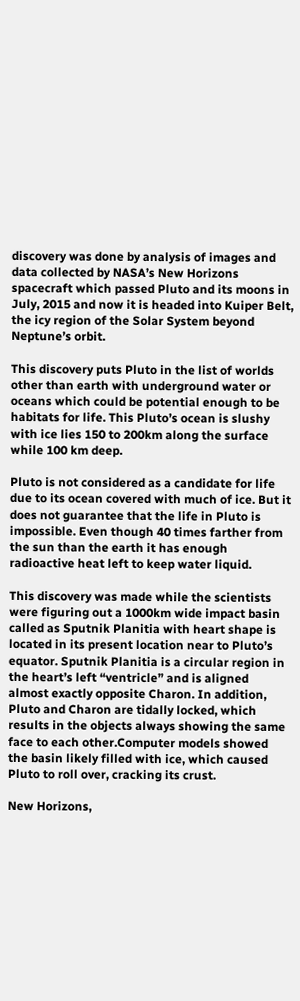discovery was done by analysis of images and data collected by NASA’s New Horizons spacecraft which passed Pluto and its moons in July, 2015 and now it is headed into Kuiper Belt, the icy region of the Solar System beyond Neptune’s orbit.

This discovery puts Pluto in the list of worlds other than earth with underground water or oceans which could be potential enough to be habitats for life. This Pluto’s ocean is slushy with ice lies 150 to 200km along the surface while 100 km deep.

Pluto is not considered as a candidate for life due to its ocean covered with much of ice. But it does not guarantee that the life in Pluto is impossible. Even though 40 times farther from the sun than the earth it has enough radioactive heat left to keep water liquid.

This discovery was made while the scientists were figuring out a 1000km wide impact basin called as Sputnik Planitia with heart shape is located in its present location near to Pluto’s equator. Sputnik Planitia is a circular region in the heart’s left “ventricle” and is aligned almost exactly opposite Charon. In addition, Pluto and Charon are tidally locked, which results in the objects always showing the same face to each other.Computer models showed the basin likely filled with ice, which caused Pluto to roll over, cracking its crust.

New Horizons,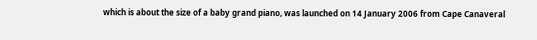which is about the size of a baby grand piano, was launched on 14 January 2006 from Cape Canaveral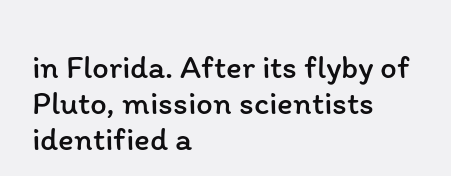in Florida. After its flyby of Pluto, mission scientists identified a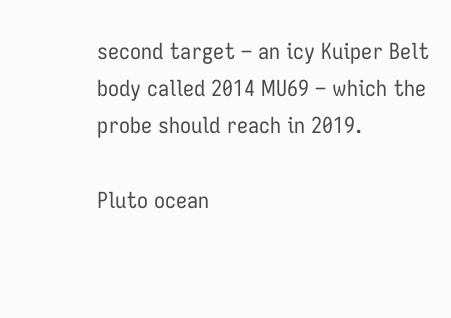second target – an icy Kuiper Belt body called 2014 MU69 – which the probe should reach in 2019.

Pluto ocean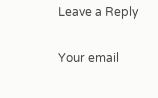Leave a Reply

Your email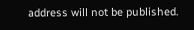address will not be published.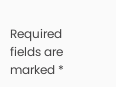Required fields are marked *